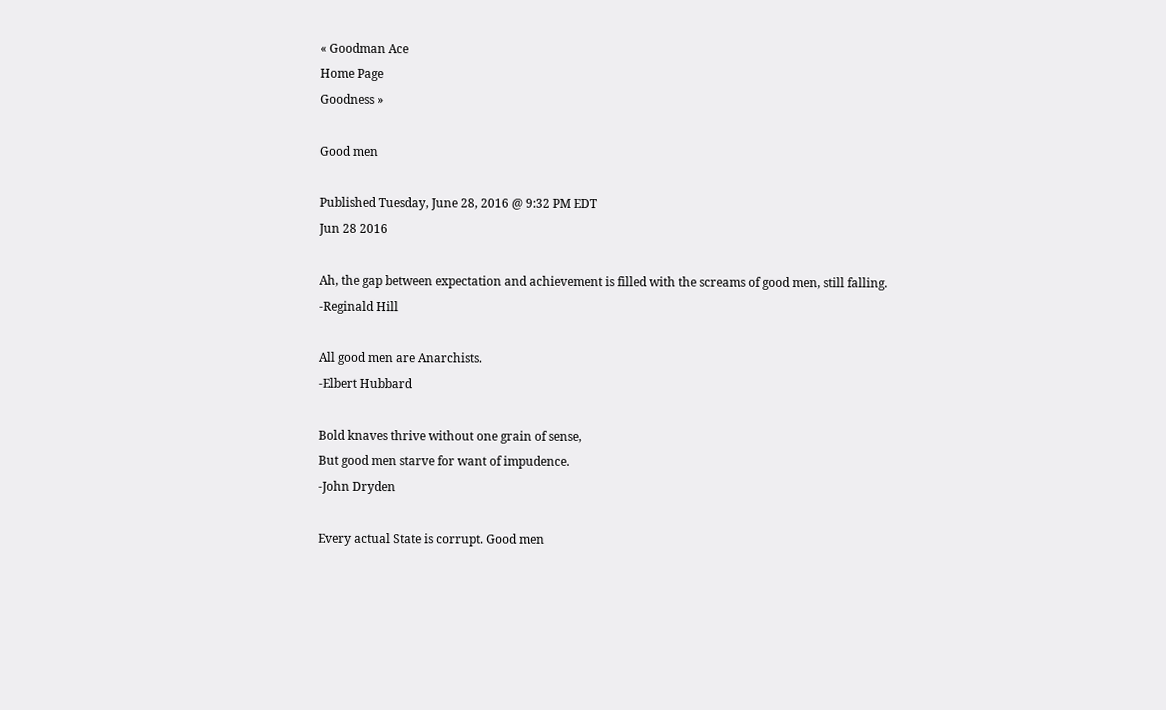« Goodman Ace
Home Page
Goodness »

Good men

Published Tuesday, June 28, 2016 @ 9:32 PM EDT
Jun 28 2016

Ah, the gap between expectation and achievement is filled with the screams of good men, still falling.
-Reginald Hill

All good men are Anarchists.
-Elbert Hubbard

Bold knaves thrive without one grain of sense,
But good men starve for want of impudence.
-John Dryden

Every actual State is corrupt. Good men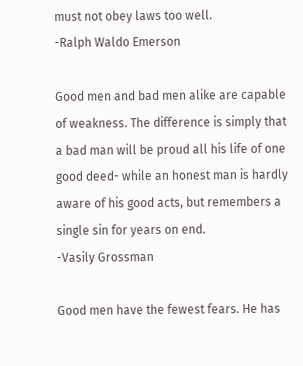must not obey laws too well.
-Ralph Waldo Emerson

Good men and bad men alike are capable of weakness. The difference is simply that a bad man will be proud all his life of one good deed- while an honest man is hardly aware of his good acts, but remembers a single sin for years on end.
-Vasily Grossman

Good men have the fewest fears. He has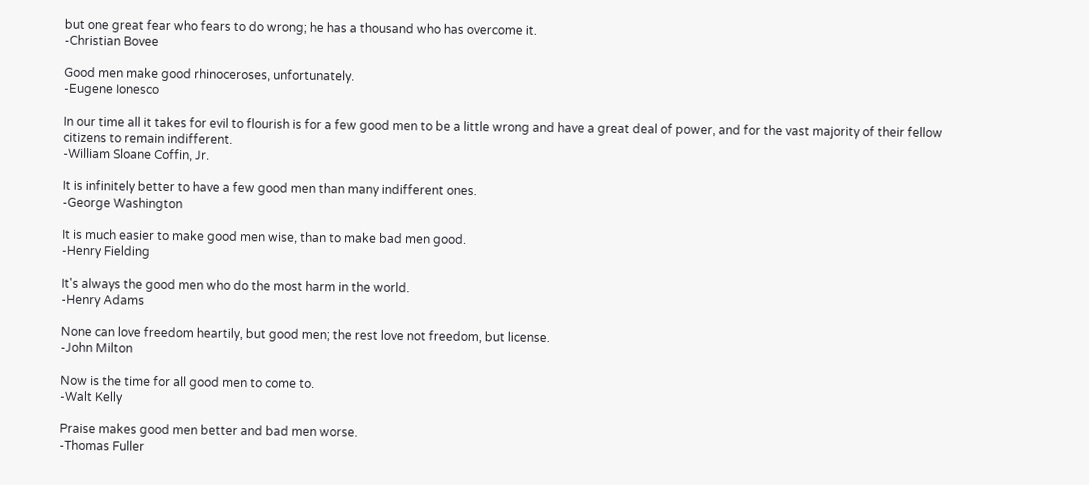but one great fear who fears to do wrong; he has a thousand who has overcome it.
-Christian Bovee

Good men make good rhinoceroses, unfortunately.
-Eugene Ionesco

In our time all it takes for evil to flourish is for a few good men to be a little wrong and have a great deal of power, and for the vast majority of their fellow citizens to remain indifferent.
-William Sloane Coffin, Jr.

It is infinitely better to have a few good men than many indifferent ones.
-George Washington

It is much easier to make good men wise, than to make bad men good.
-Henry Fielding

It's always the good men who do the most harm in the world.
-Henry Adams

None can love freedom heartily, but good men; the rest love not freedom, but license.
-John Milton

Now is the time for all good men to come to.
-Walt Kelly

Praise makes good men better and bad men worse.
-Thomas Fuller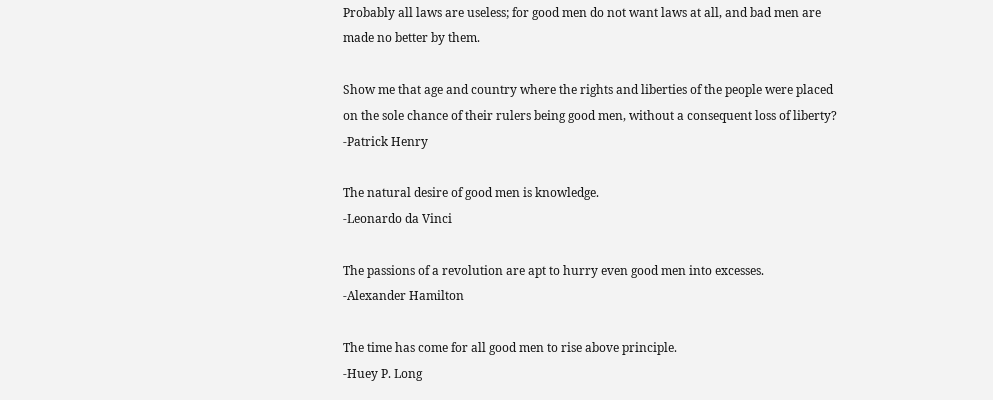Probably all laws are useless; for good men do not want laws at all, and bad men are made no better by them.

Show me that age and country where the rights and liberties of the people were placed on the sole chance of their rulers being good men, without a consequent loss of liberty?
-Patrick Henry

The natural desire of good men is knowledge.
-Leonardo da Vinci

The passions of a revolution are apt to hurry even good men into excesses.
-Alexander Hamilton

The time has come for all good men to rise above principle.
-Huey P. Long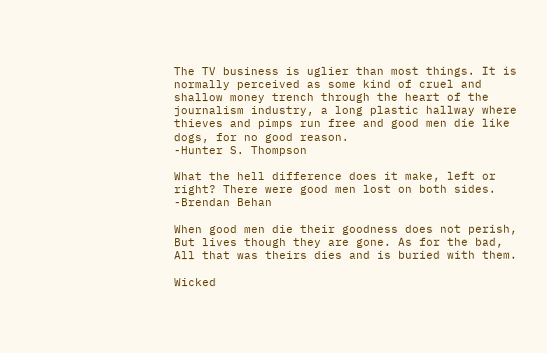The TV business is uglier than most things. It is normally perceived as some kind of cruel and shallow money trench through the heart of the journalism industry, a long plastic hallway where thieves and pimps run free and good men die like dogs, for no good reason.
-Hunter S. Thompson

What the hell difference does it make, left or right? There were good men lost on both sides.
-Brendan Behan

When good men die their goodness does not perish,
But lives though they are gone. As for the bad,
All that was theirs dies and is buried with them.

Wicked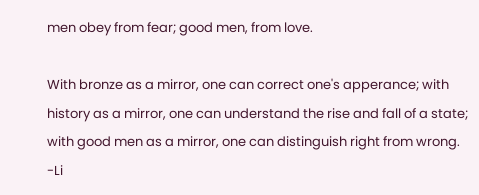men obey from fear; good men, from love.

With bronze as a mirror, one can correct one's apperance; with history as a mirror, one can understand the rise and fall of a state; with good men as a mirror, one can distinguish right from wrong.
-Li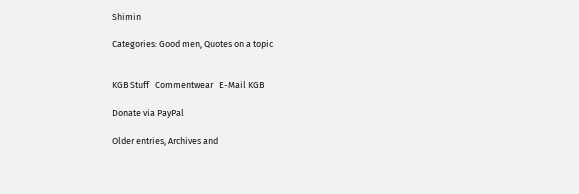Shimin

Categories: Good men, Quotes on a topic


KGB Stuff   Commentwear   E-Mail KGB

Donate via PayPal

Older entries, Archives and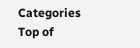Categories       Top of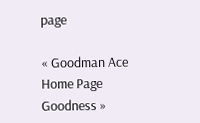page

« Goodman Ace
Home Page
Goodness »